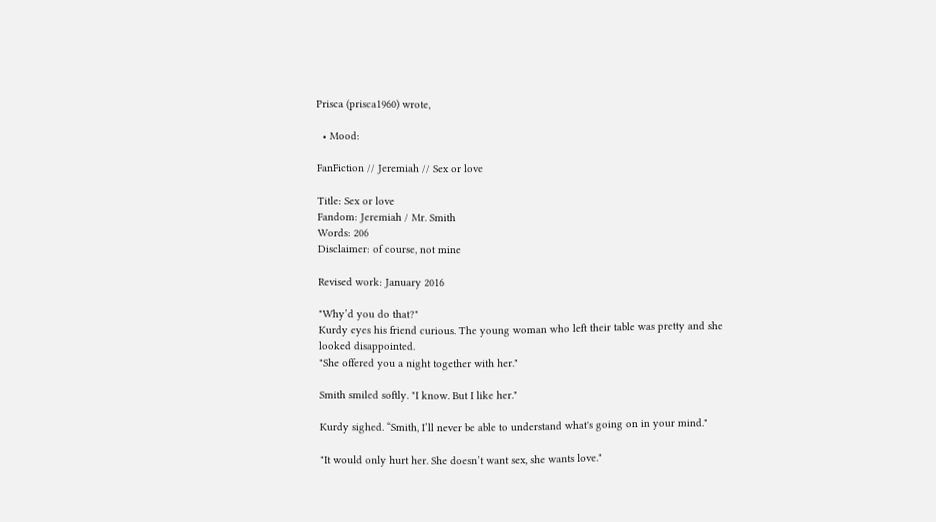Prisca (prisca1960) wrote,

  • Mood:

FanFiction // Jeremiah // Sex or love

Title: Sex or love
Fandom: Jeremiah / Mr. Smith
Words: 206
Disclaimer: of course, not mine

Revised work: January 2016

"Why’d you do that?"
Kurdy eyes his friend curious. The young woman who left their table was pretty and she looked disappointed.
"She offered you a night together with her."

Smith smiled softly. "I know. But I like her."

Kurdy sighed. “Smith, I’ll never be able to understand what's going on in your mind."

"It would only hurt her. She doesn’t want sex, she wants love."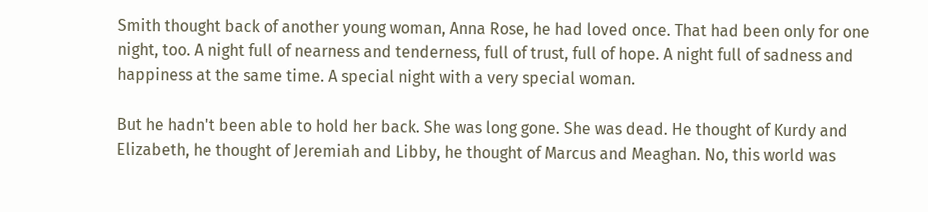Smith thought back of another young woman, Anna Rose, he had loved once. That had been only for one night, too. A night full of nearness and tenderness, full of trust, full of hope. A night full of sadness and happiness at the same time. A special night with a very special woman.

But he hadn't been able to hold her back. She was long gone. She was dead. He thought of Kurdy and Elizabeth, he thought of Jeremiah and Libby, he thought of Marcus and Meaghan. No, this world was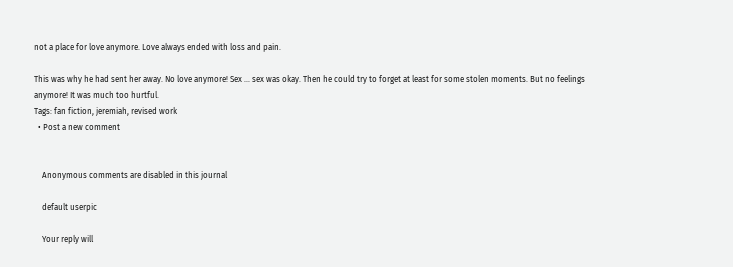not a place for love anymore. Love always ended with loss and pain.

This was why he had sent her away. No love anymore! Sex ... sex was okay. Then he could try to forget at least for some stolen moments. But no feelings anymore! It was much too hurtful.
Tags: fan fiction, jeremiah, revised work
  • Post a new comment


    Anonymous comments are disabled in this journal

    default userpic

    Your reply will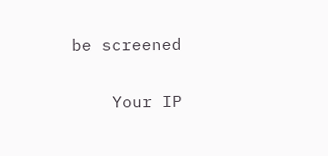be screened

    Your IP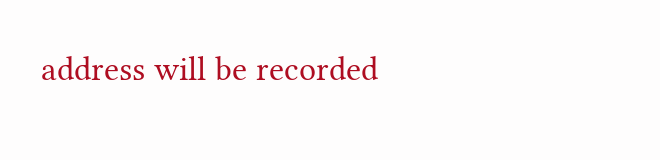address will be recorded